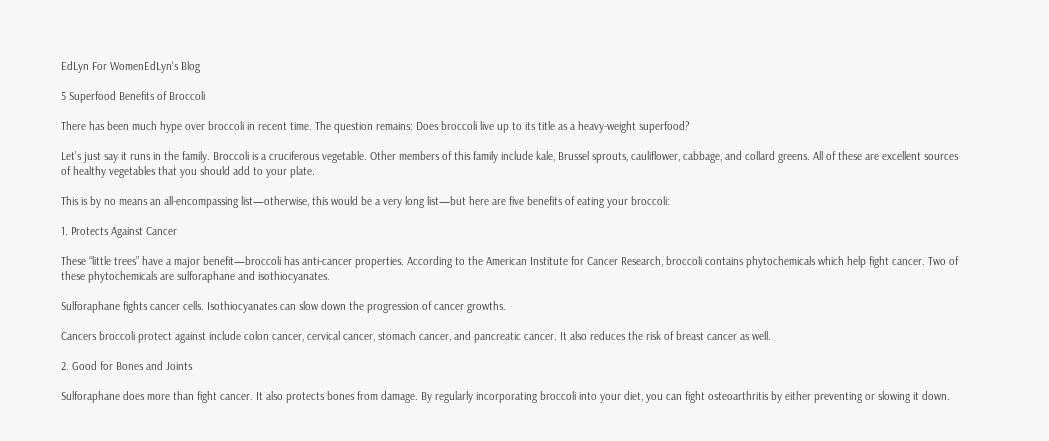EdLyn For WomenEdLyn's Blog

5 Superfood Benefits of Broccoli

There has been much hype over broccoli in recent time. The question remains: Does broccoli live up to its title as a heavy-weight superfood?

Let’s just say it runs in the family. Broccoli is a cruciferous vegetable. Other members of this family include kale, Brussel sprouts, cauliflower, cabbage, and collard greens. All of these are excellent sources of healthy vegetables that you should add to your plate.

This is by no means an all-encompassing list—otherwise, this would be a very long list—but here are five benefits of eating your broccoli:

1. Protects Against Cancer

These “little trees” have a major benefit—broccoli has anti-cancer properties. According to the American Institute for Cancer Research, broccoli contains phytochemicals which help fight cancer. Two of these phytochemicals are sulforaphane and isothiocyanates.

Sulforaphane fights cancer cells. Isothiocyanates can slow down the progression of cancer growths.

Cancers broccoli protect against include colon cancer, cervical cancer, stomach cancer, and pancreatic cancer. It also reduces the risk of breast cancer as well.

2. Good for Bones and Joints

Sulforaphane does more than fight cancer. It also protects bones from damage. By regularly incorporating broccoli into your diet, you can fight osteoarthritis by either preventing or slowing it down.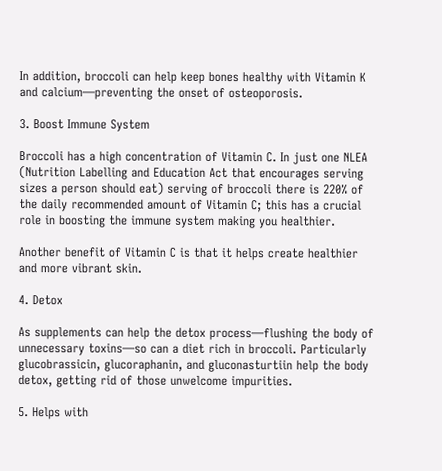In addition, broccoli can help keep bones healthy with Vitamin K and calcium—preventing the onset of osteoporosis.

3. Boost Immune System

Broccoli has a high concentration of Vitamin C. In just one NLEA (Nutrition Labelling and Education Act that encourages serving sizes a person should eat) serving of broccoli there is 220% of the daily recommended amount of Vitamin C; this has a crucial role in boosting the immune system making you healthier.

Another benefit of Vitamin C is that it helps create healthier and more vibrant skin.

4. Detox

As supplements can help the detox process—flushing the body of unnecessary toxins—so can a diet rich in broccoli. Particularly glucobrassicin, glucoraphanin, and gluconasturtiin help the body detox, getting rid of those unwelcome impurities.

5. Helps with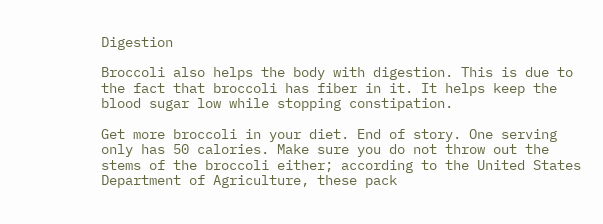Digestion

Broccoli also helps the body with digestion. This is due to the fact that broccoli has fiber in it. It helps keep the blood sugar low while stopping constipation.

Get more broccoli in your diet. End of story. One serving only has 50 calories. Make sure you do not throw out the stems of the broccoli either; according to the United States Department of Agriculture, these pack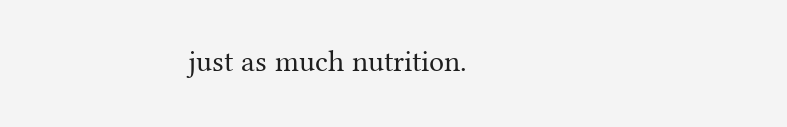just as much nutrition.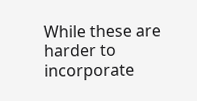While these are harder to incorporate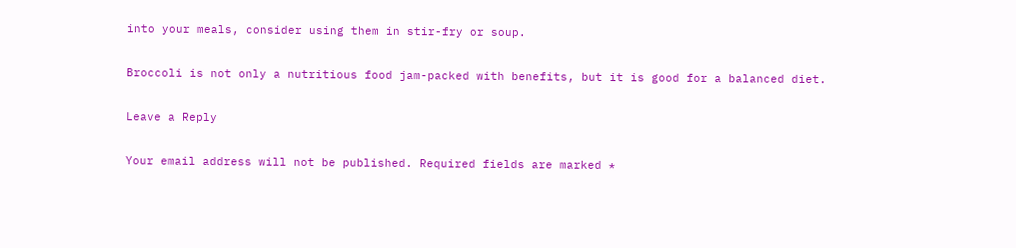into your meals, consider using them in stir-fry or soup.

Broccoli is not only a nutritious food jam-packed with benefits, but it is good for a balanced diet.

Leave a Reply

Your email address will not be published. Required fields are marked *